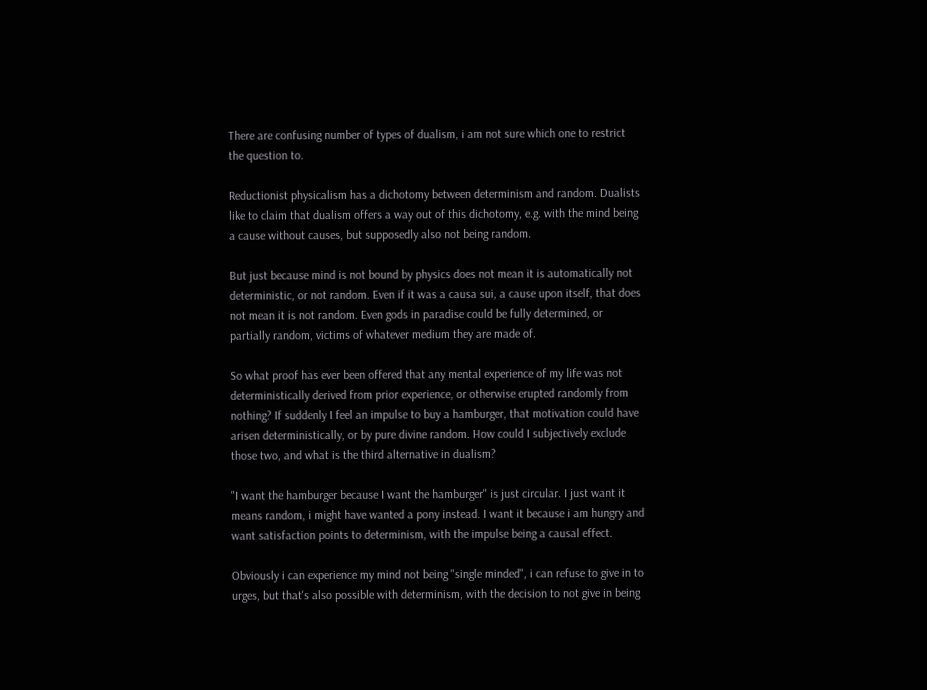There are confusing number of types of dualism, i am not sure which one to restrict the question to.

Reductionist physicalism has a dichotomy between determinism and random. Dualists like to claim that dualism offers a way out of this dichotomy, e.g. with the mind being a cause without causes, but supposedly also not being random.

But just because mind is not bound by physics does not mean it is automatically not deterministic, or not random. Even if it was a causa sui, a cause upon itself, that does not mean it is not random. Even gods in paradise could be fully determined, or partially random, victims of whatever medium they are made of.

So what proof has ever been offered that any mental experience of my life was not deterministically derived from prior experience, or otherwise erupted randomly from nothing? If suddenly I feel an impulse to buy a hamburger, that motivation could have arisen deterministically, or by pure divine random. How could I subjectively exclude those two, and what is the third alternative in dualism?

"I want the hamburger because I want the hamburger" is just circular. I just want it means random, i might have wanted a pony instead. I want it because i am hungry and want satisfaction points to determinism, with the impulse being a causal effect.

Obviously i can experience my mind not being "single minded", i can refuse to give in to urges, but that's also possible with determinism, with the decision to not give in being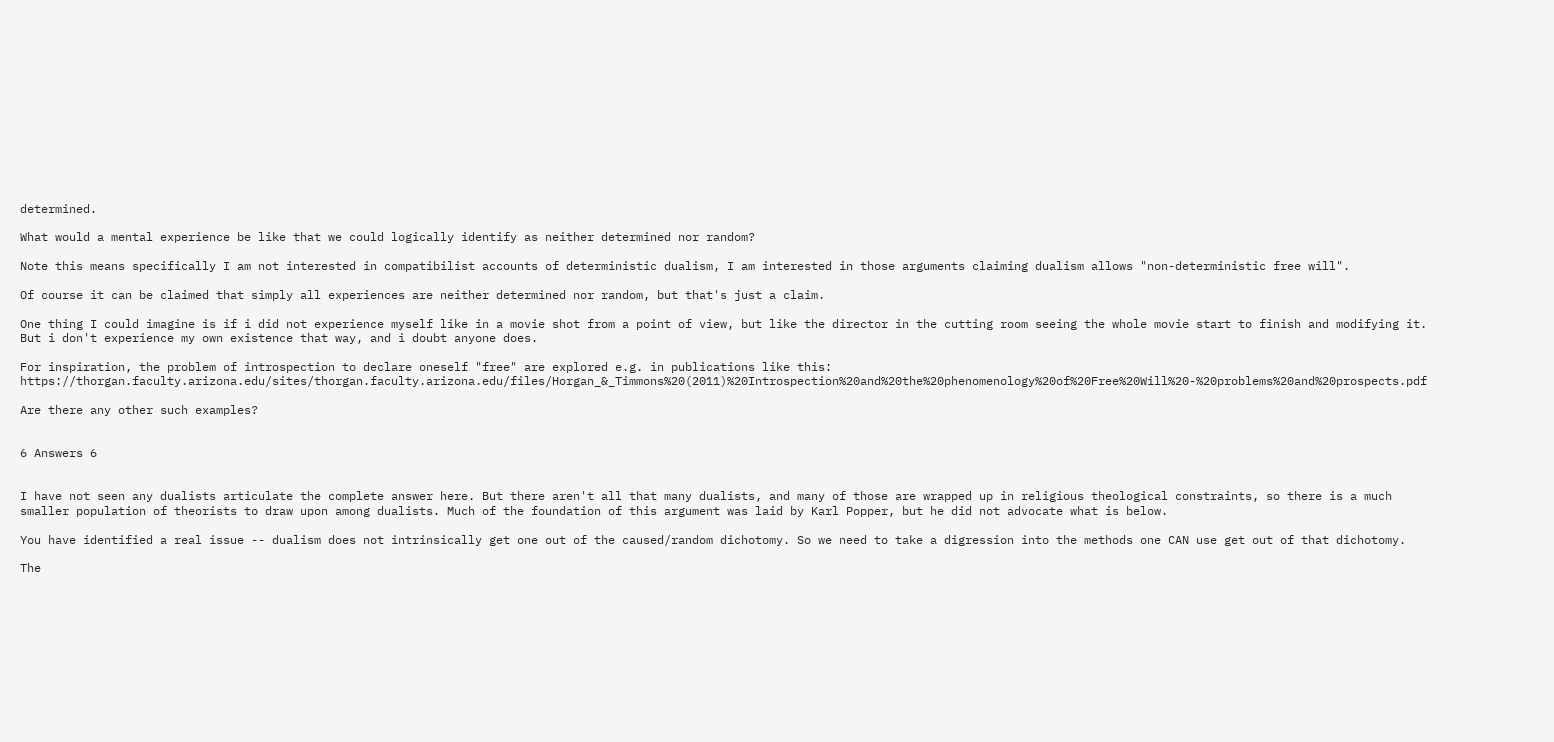determined.

What would a mental experience be like that we could logically identify as neither determined nor random?

Note this means specifically I am not interested in compatibilist accounts of deterministic dualism, I am interested in those arguments claiming dualism allows "non-deterministic free will".

Of course it can be claimed that simply all experiences are neither determined nor random, but that's just a claim.

One thing I could imagine is if i did not experience myself like in a movie shot from a point of view, but like the director in the cutting room seeing the whole movie start to finish and modifying it. But i don't experience my own existence that way, and i doubt anyone does.

For inspiration, the problem of introspection to declare oneself "free" are explored e.g. in publications like this: https://thorgan.faculty.arizona.edu/sites/thorgan.faculty.arizona.edu/files/Horgan_&_Timmons%20(2011)%20Introspection%20and%20the%20phenomenology%20of%20Free%20Will%20-%20problems%20and%20prospects.pdf

Are there any other such examples?


6 Answers 6


I have not seen any dualists articulate the complete answer here. But there aren't all that many dualists, and many of those are wrapped up in religious theological constraints, so there is a much smaller population of theorists to draw upon among dualists. Much of the foundation of this argument was laid by Karl Popper, but he did not advocate what is below.

You have identified a real issue -- dualism does not intrinsically get one out of the caused/random dichotomy. So we need to take a digression into the methods one CAN use get out of that dichotomy.

The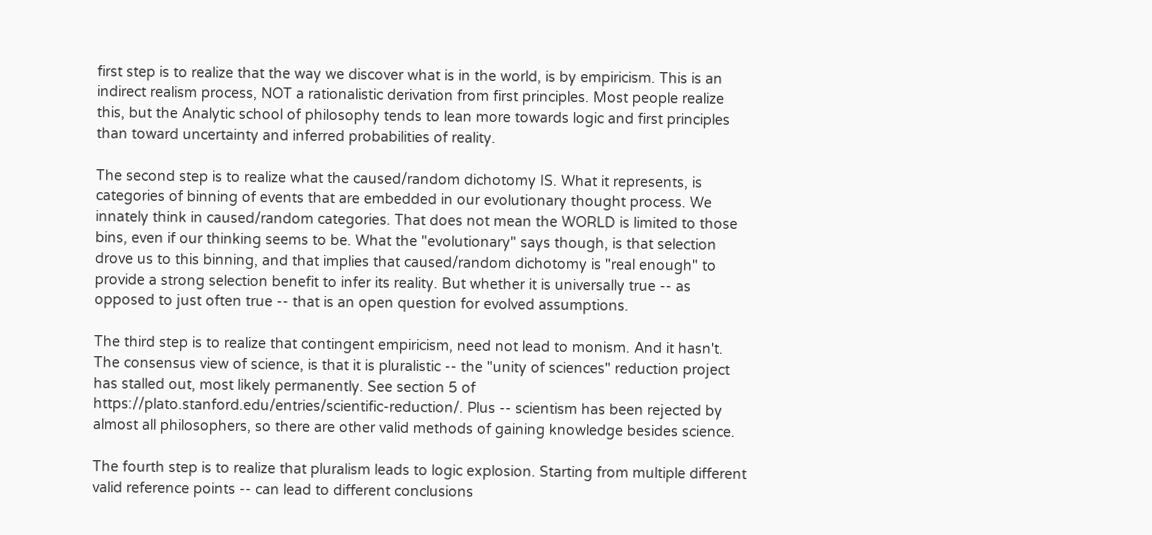first step is to realize that the way we discover what is in the world, is by empiricism. This is an indirect realism process, NOT a rationalistic derivation from first principles. Most people realize this, but the Analytic school of philosophy tends to lean more towards logic and first principles than toward uncertainty and inferred probabilities of reality.

The second step is to realize what the caused/random dichotomy IS. What it represents, is categories of binning of events that are embedded in our evolutionary thought process. We innately think in caused/random categories. That does not mean the WORLD is limited to those bins, even if our thinking seems to be. What the "evolutionary" says though, is that selection drove us to this binning, and that implies that caused/random dichotomy is "real enough" to provide a strong selection benefit to infer its reality. But whether it is universally true -- as opposed to just often true -- that is an open question for evolved assumptions.

The third step is to realize that contingent empiricism, need not lead to monism. And it hasn't. The consensus view of science, is that it is pluralistic -- the "unity of sciences" reduction project has stalled out, most likely permanently. See section 5 of https://plato.stanford.edu/entries/scientific-reduction/. Plus -- scientism has been rejected by almost all philosophers, so there are other valid methods of gaining knowledge besides science.

The fourth step is to realize that pluralism leads to logic explosion. Starting from multiple different valid reference points -- can lead to different conclusions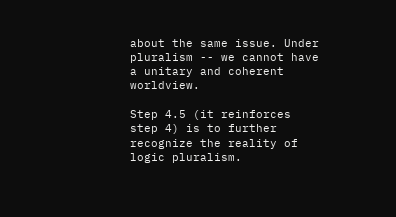about the same issue. Under pluralism -- we cannot have a unitary and coherent worldview.

Step 4.5 (it reinforces step 4) is to further recognize the reality of logic pluralism.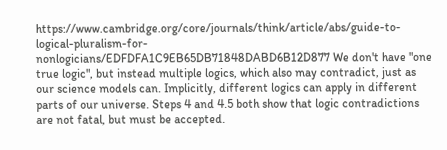https://www.cambridge.org/core/journals/think/article/abs/guide-to-logical-pluralism-for-nonlogicians/EDFDFA1C9EB65DB71848DABD6B12D877 We don't have "one true logic", but instead multiple logics, which also may contradict, just as our science models can. Implicitly, different logics can apply in different parts of our universe. Steps 4 and 4.5 both show that logic contradictions are not fatal, but must be accepted.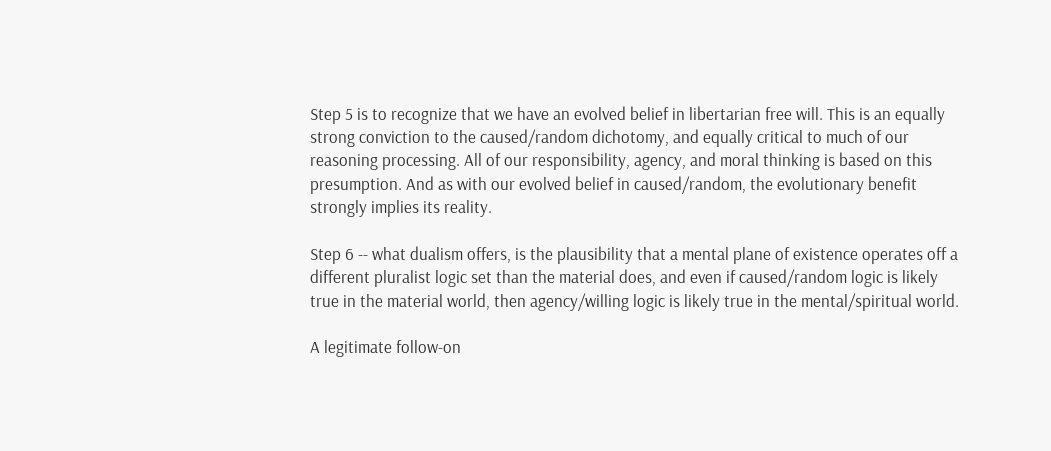Step 5 is to recognize that we have an evolved belief in libertarian free will. This is an equally strong conviction to the caused/random dichotomy, and equally critical to much of our reasoning processing. All of our responsibility, agency, and moral thinking is based on this presumption. And as with our evolved belief in caused/random, the evolutionary benefit strongly implies its reality.

Step 6 -- what dualism offers, is the plausibility that a mental plane of existence operates off a different pluralist logic set than the material does, and even if caused/random logic is likely true in the material world, then agency/willing logic is likely true in the mental/spiritual world.

A legitimate follow-on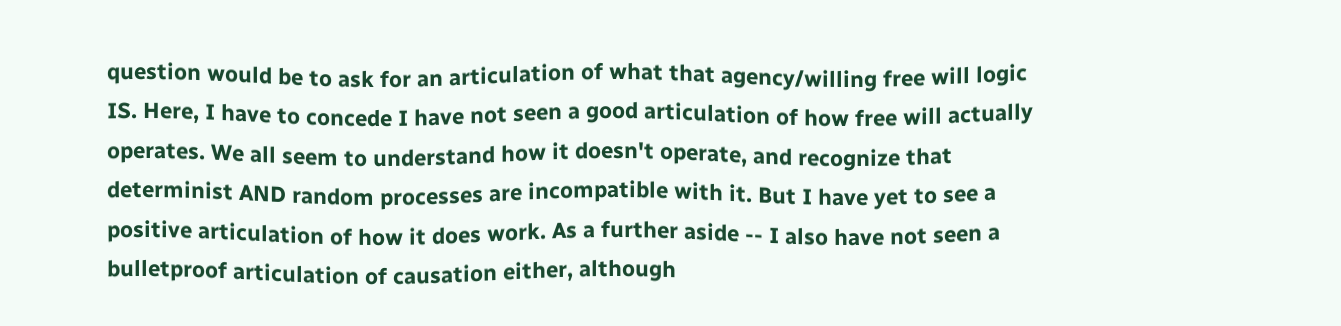question would be to ask for an articulation of what that agency/willing free will logic IS. Here, I have to concede I have not seen a good articulation of how free will actually operates. We all seem to understand how it doesn't operate, and recognize that determinist AND random processes are incompatible with it. But I have yet to see a positive articulation of how it does work. As a further aside -- I also have not seen a bulletproof articulation of causation either, although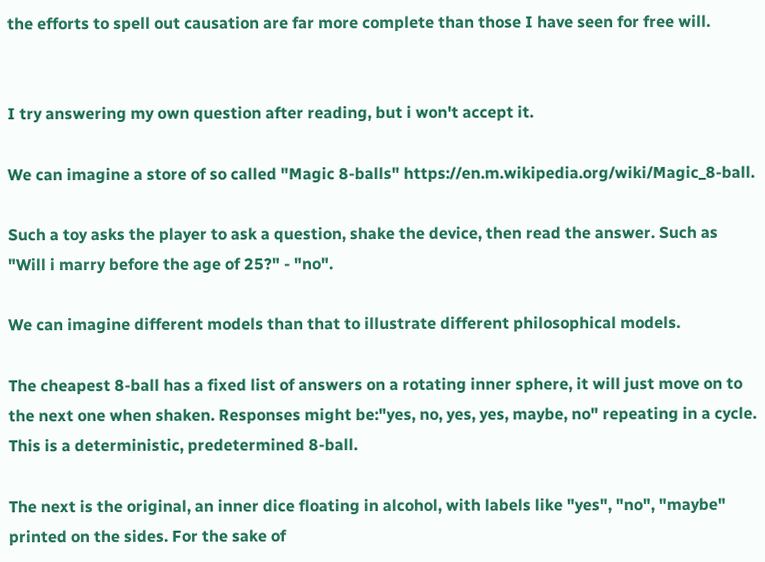the efforts to spell out causation are far more complete than those I have seen for free will.


I try answering my own question after reading, but i won't accept it.

We can imagine a store of so called "Magic 8-balls" https://en.m.wikipedia.org/wiki/Magic_8-ball.

Such a toy asks the player to ask a question, shake the device, then read the answer. Such as "Will i marry before the age of 25?" - "no".

We can imagine different models than that to illustrate different philosophical models.

The cheapest 8-ball has a fixed list of answers on a rotating inner sphere, it will just move on to the next one when shaken. Responses might be:"yes, no, yes, yes, maybe, no" repeating in a cycle. This is a deterministic, predetermined 8-ball.

The next is the original, an inner dice floating in alcohol, with labels like "yes", "no", "maybe" printed on the sides. For the sake of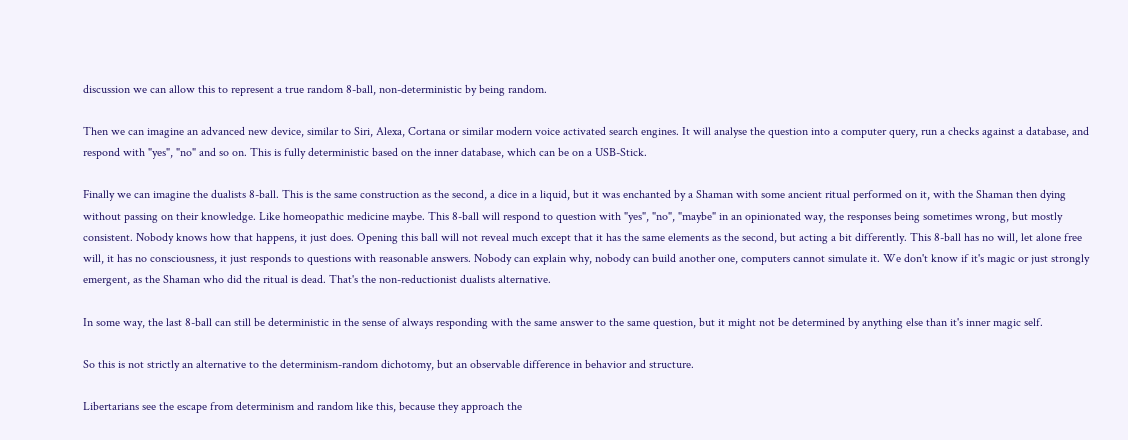discussion we can allow this to represent a true random 8-ball, non-deterministic by being random.

Then we can imagine an advanced new device, similar to Siri, Alexa, Cortana or similar modern voice activated search engines. It will analyse the question into a computer query, run a checks against a database, and respond with "yes", "no" and so on. This is fully deterministic based on the inner database, which can be on a USB-Stick.

Finally we can imagine the dualists 8-ball. This is the same construction as the second, a dice in a liquid, but it was enchanted by a Shaman with some ancient ritual performed on it, with the Shaman then dying without passing on their knowledge. Like homeopathic medicine maybe. This 8-ball will respond to question with "yes", "no", "maybe" in an opinionated way, the responses being sometimes wrong, but mostly consistent. Nobody knows how that happens, it just does. Opening this ball will not reveal much except that it has the same elements as the second, but acting a bit differently. This 8-ball has no will, let alone free will, it has no consciousness, it just responds to questions with reasonable answers. Nobody can explain why, nobody can build another one, computers cannot simulate it. We don't know if it's magic or just strongly emergent, as the Shaman who did the ritual is dead. That's the non-reductionist dualists alternative.

In some way, the last 8-ball can still be deterministic in the sense of always responding with the same answer to the same question, but it might not be determined by anything else than it's inner magic self.

So this is not strictly an alternative to the determinism-random dichotomy, but an observable difference in behavior and structure.

Libertarians see the escape from determinism and random like this, because they approach the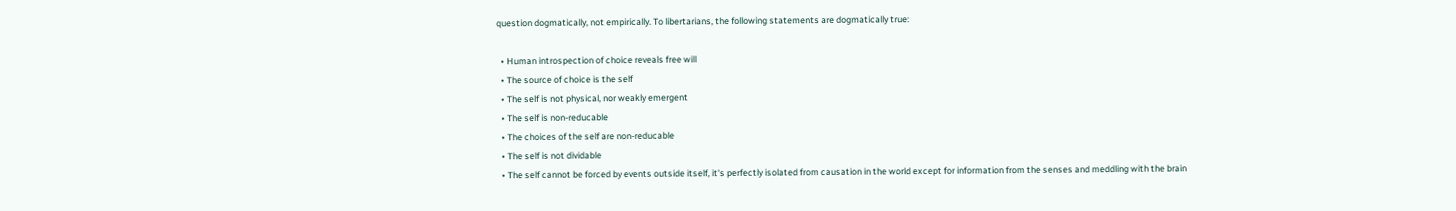question dogmatically, not empirically. To libertarians, the following statements are dogmatically true:

  • Human introspection of choice reveals free will
  • The source of choice is the self
  • The self is not physical, nor weakly emergent
  • The self is non-reducable
  • The choices of the self are non-reducable
  • The self is not dividable
  • The self cannot be forced by events outside itself, it's perfectly isolated from causation in the world except for information from the senses and meddling with the brain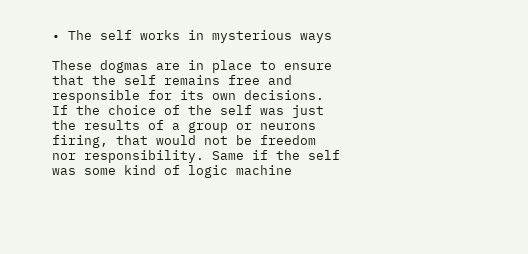• The self works in mysterious ways

These dogmas are in place to ensure that the self remains free and responsible for its own decisions. If the choice of the self was just the results of a group or neurons firing, that would not be freedom nor responsibility. Same if the self was some kind of logic machine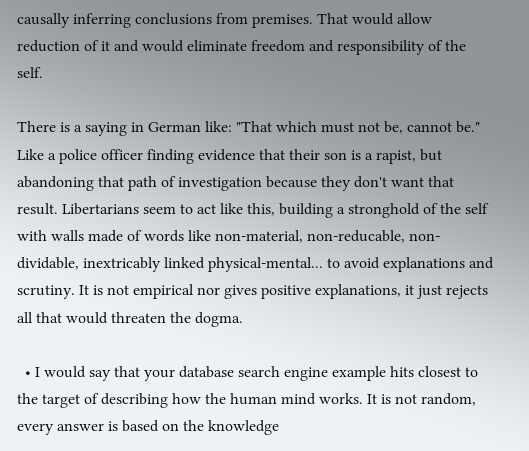causally inferring conclusions from premises. That would allow reduction of it and would eliminate freedom and responsibility of the self.

There is a saying in German like: "That which must not be, cannot be." Like a police officer finding evidence that their son is a rapist, but abandoning that path of investigation because they don't want that result. Libertarians seem to act like this, building a stronghold of the self with walls made of words like non-material, non-reducable, non-dividable, inextricably linked physical-mental... to avoid explanations and scrutiny. It is not empirical nor gives positive explanations, it just rejects all that would threaten the dogma.

  • I would say that your database search engine example hits closest to the target of describing how the human mind works. It is not random, every answer is based on the knowledge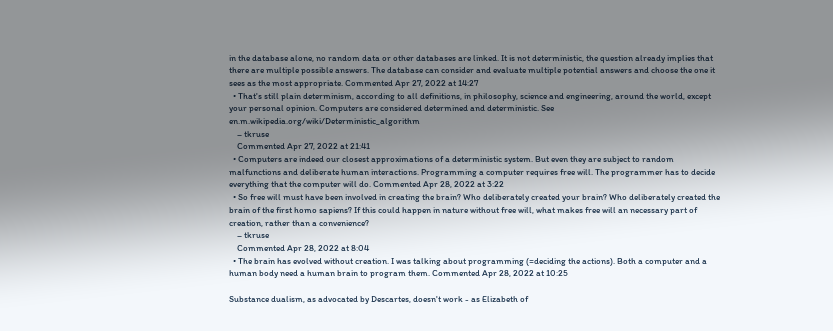in the database alone, no random data or other databases are linked. It is not deterministic, the question already implies that there are multiple possible answers. The database can consider and evaluate multiple potential answers and choose the one it sees as the most appropriate. Commented Apr 27, 2022 at 14:27
  • That's still plain determinism, according to all definitions, in philosophy, science and engineering, around the world, except your personal opinion. Computers are considered determined and deterministic. See en.m.wikipedia.org/wiki/Deterministic_algorithm
    – tkruse
    Commented Apr 27, 2022 at 21:41
  • Computers are indeed our closest approximations of a deterministic system. But even they are subject to random malfunctions and deliberate human interactions. Programming a computer requires free will. The programmer has to decide everything that the computer will do. Commented Apr 28, 2022 at 3:22
  • So free will must have been involved in creating the brain? Who deliberately created your brain? Who deliberately created the brain of the first homo sapiens? If this could happen in nature without free will, what makes free will an necessary part of creation, rather than a convenience?
    – tkruse
    Commented Apr 28, 2022 at 8:04
  • The brain has evolved without creation. I was talking about programming (=deciding the actions). Both a computer and a human body need a human brain to program them. Commented Apr 28, 2022 at 10:25

Substance dualism, as advocated by Descartes, doesn't work - as Elizabeth of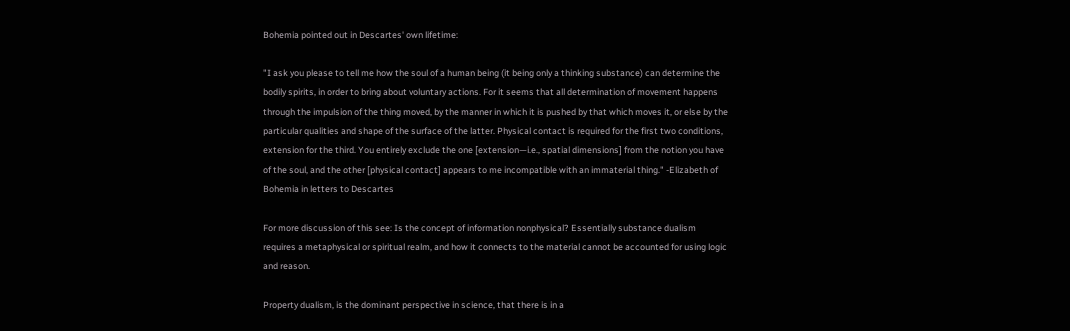Bohemia pointed out in Descartes' own lifetime:

"I ask you please to tell me how the soul of a human being (it being only a thinking substance) can determine the bodily spirits, in order to bring about voluntary actions. For it seems that all determination of movement happens through the impulsion of the thing moved, by the manner in which it is pushed by that which moves it, or else by the particular qualities and shape of the surface of the latter. Physical contact is required for the first two conditions, extension for the third. You entirely exclude the one [extension—i.e., spatial dimensions] from the notion you have of the soul, and the other [physical contact] appears to me incompatible with an immaterial thing." -Elizabeth of Bohemia in letters to Descartes

For more discussion of this see: Is the concept of information nonphysical? Essentially substance dualism requires a metaphysical or spiritual realm, and how it connects to the material cannot be accounted for using logic and reason.

Property dualism, is the dominant perspective in science, that there is in a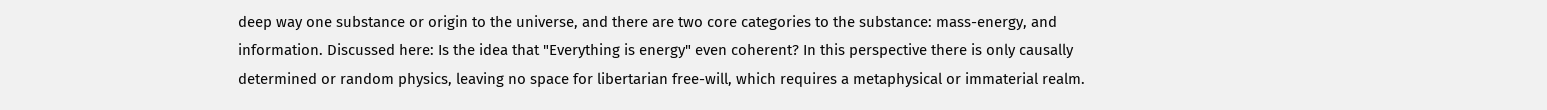deep way one substance or origin to the universe, and there are two core categories to the substance: mass-energy, and information. Discussed here: Is the idea that "Everything is energy" even coherent? In this perspective there is only causally determined or random physics, leaving no space for libertarian free-will, which requires a metaphysical or immaterial realm.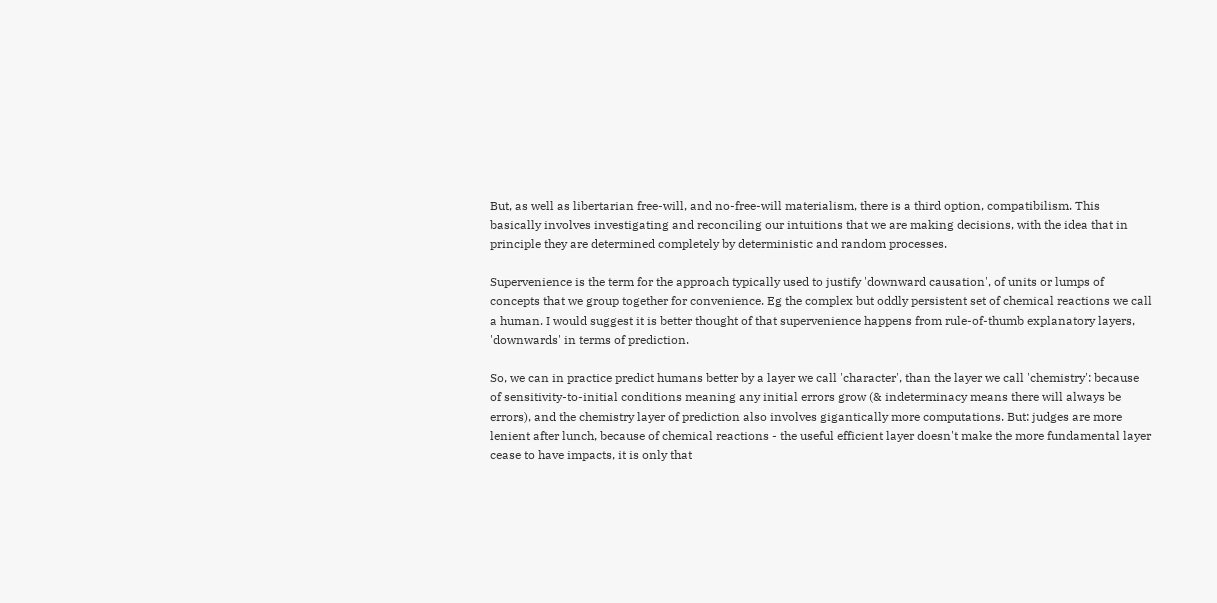But, as well as libertarian free-will, and no-free-will materialism, there is a third option, compatibilism. This basically involves investigating and reconciling our intuitions that we are making decisions, with the idea that in principle they are determined completely by deterministic and random processes.

Supervenience is the term for the approach typically used to justify 'downward causation', of units or lumps of concepts that we group together for convenience. Eg the complex but oddly persistent set of chemical reactions we call a human. I would suggest it is better thought of that supervenience happens from rule-of-thumb explanatory layers, 'downwards' in terms of prediction.

So, we can in practice predict humans better by a layer we call 'character', than the layer we call 'chemistry': because of sensitivity-to-initial conditions meaning any initial errors grow (& indeterminacy means there will always be errors), and the chemistry layer of prediction also involves gigantically more computations. But: judges are more lenient after lunch, because of chemical reactions - the useful efficient layer doesn't make the more fundamental layer cease to have impacts, it is only that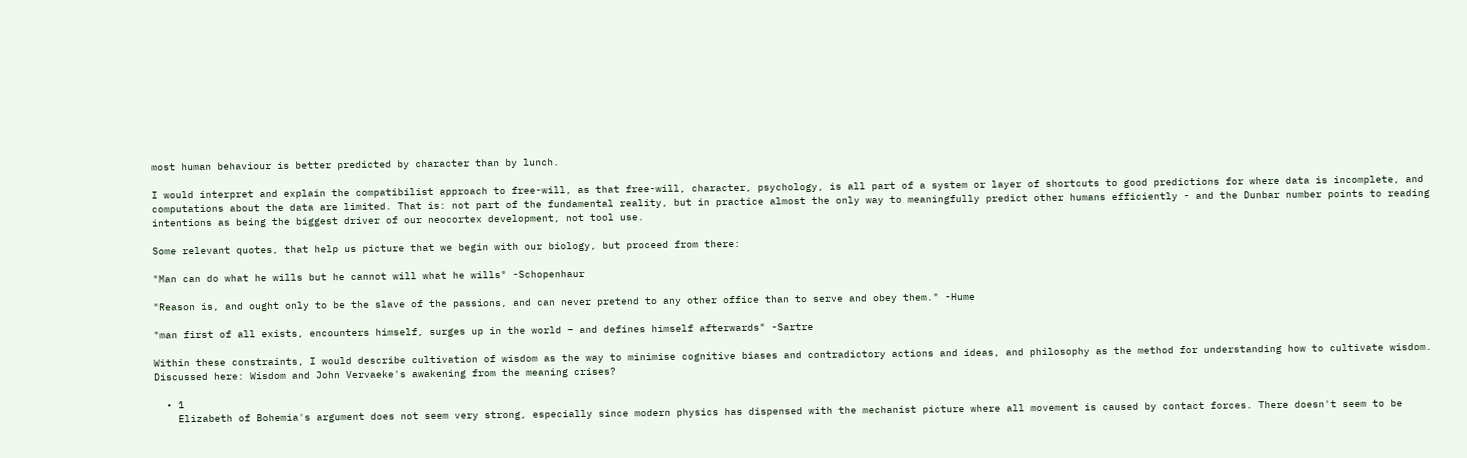most human behaviour is better predicted by character than by lunch.

I would interpret and explain the compatibilist approach to free-will, as that free-will, character, psychology, is all part of a system or layer of shortcuts to good predictions for where data is incomplete, and computations about the data are limited. That is: not part of the fundamental reality, but in practice almost the only way to meaningfully predict other humans efficiently - and the Dunbar number points to reading intentions as being the biggest driver of our neocortex development, not tool use.

Some relevant quotes, that help us picture that we begin with our biology, but proceed from there:

"Man can do what he wills but he cannot will what he wills" -Schopenhaur

"Reason is, and ought only to be the slave of the passions, and can never pretend to any other office than to serve and obey them." -Hume

"man first of all exists, encounters himself, surges up in the world – and defines himself afterwards" -Sartre

Within these constraints, I would describe cultivation of wisdom as the way to minimise cognitive biases and contradictory actions and ideas, and philosophy as the method for understanding how to cultivate wisdom. Discussed here: Wisdom and John Vervaeke's awakening from the meaning crises?

  • 1
    Elizabeth of Bohemia's argument does not seem very strong, especially since modern physics has dispensed with the mechanist picture where all movement is caused by contact forces. There doesn't seem to be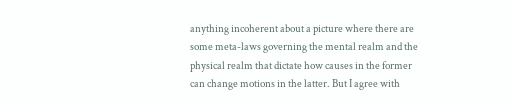anything incoherent about a picture where there are some meta-laws governing the mental realm and the physical realm that dictate how causes in the former can change motions in the latter. But I agree with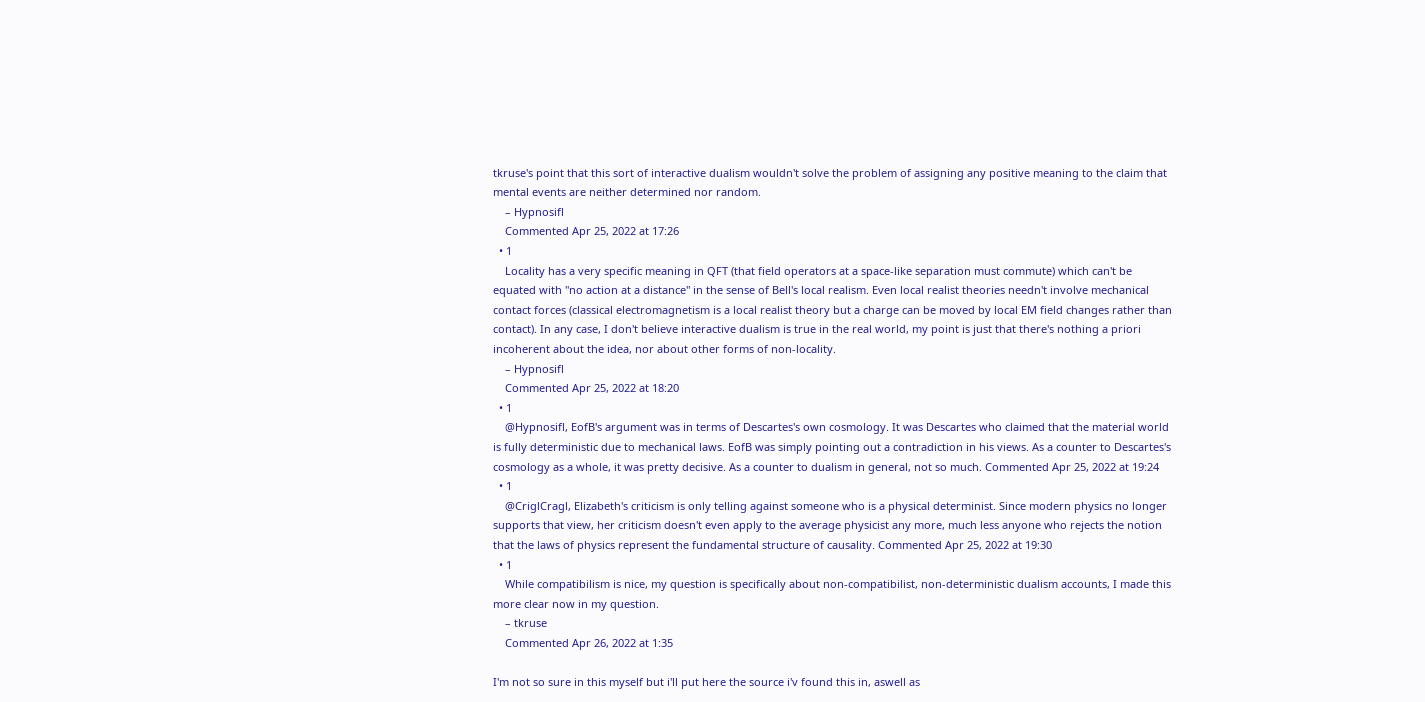tkruse's point that this sort of interactive dualism wouldn't solve the problem of assigning any positive meaning to the claim that mental events are neither determined nor random.
    – Hypnosifl
    Commented Apr 25, 2022 at 17:26
  • 1
    Locality has a very specific meaning in QFT (that field operators at a space-like separation must commute) which can't be equated with "no action at a distance" in the sense of Bell's local realism. Even local realist theories needn't involve mechanical contact forces (classical electromagnetism is a local realist theory but a charge can be moved by local EM field changes rather than contact). In any case, I don't believe interactive dualism is true in the real world, my point is just that there's nothing a priori incoherent about the idea, nor about other forms of non-locality.
    – Hypnosifl
    Commented Apr 25, 2022 at 18:20
  • 1
    @Hypnosifl, EofB's argument was in terms of Descartes's own cosmology. It was Descartes who claimed that the material world is fully deterministic due to mechanical laws. EofB was simply pointing out a contradiction in his views. As a counter to Descartes's cosmology as a whole, it was pretty decisive. As a counter to dualism in general, not so much. Commented Apr 25, 2022 at 19:24
  • 1
    @CriglCragl, Elizabeth's criticism is only telling against someone who is a physical determinist. Since modern physics no longer supports that view, her criticism doesn't even apply to the average physicist any more, much less anyone who rejects the notion that the laws of physics represent the fundamental structure of causality. Commented Apr 25, 2022 at 19:30
  • 1
    While compatibilism is nice, my question is specifically about non-compatibilist, non-deterministic dualism accounts, I made this more clear now in my question.
    – tkruse
    Commented Apr 26, 2022 at 1:35

I'm not so sure in this myself but i'll put here the source i'v found this in, aswell as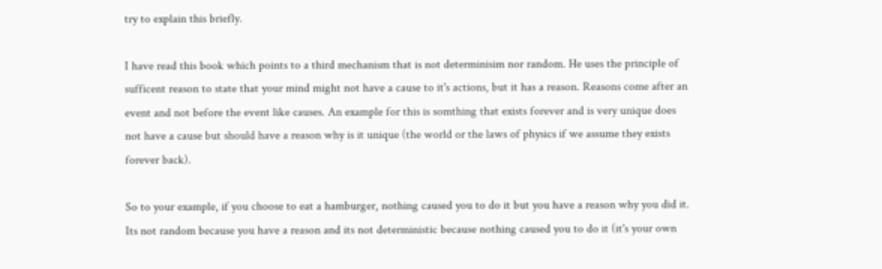try to explain this briefly.

I have read this book which points to a third mechanism that is not determinisim nor random. He uses the principle of sufficent reason to state that your mind might not have a cause to it's actions, but it has a reason. Reasons come after an event and not before the event like causes. An example for this is somthing that exists forever and is very unique does not have a cause but should have a reason why is it unique (the world or the laws of physics if we assume they exists forever back).

So to your example, if you choose to eat a hamburger, nothing caused you to do it but you have a reason why you did it. Its not random because you have a reason and its not deterministic because nothing caused you to do it (it's your own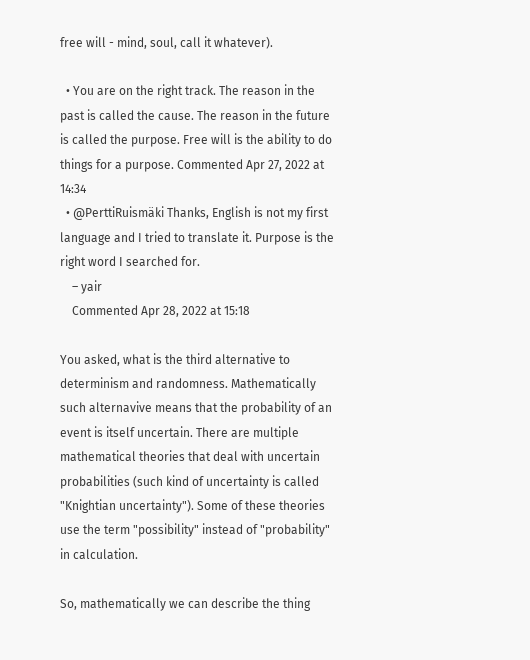free will - mind, soul, call it whatever).

  • You are on the right track. The reason in the past is called the cause. The reason in the future is called the purpose. Free will is the ability to do things for a purpose. Commented Apr 27, 2022 at 14:34
  • @PerttiRuismäki Thanks, English is not my first language and I tried to translate it. Purpose is the right word I searched for.
    – yair
    Commented Apr 28, 2022 at 15:18

You asked, what is the third alternative to determinism and randomness. Mathematically such alternavive means that the probability of an event is itself uncertain. There are multiple mathematical theories that deal with uncertain probabilities (such kind of uncertainty is called "Knightian uncertainty"). Some of these theories use the term "possibility" instead of "probability" in calculation.

So, mathematically we can describe the thing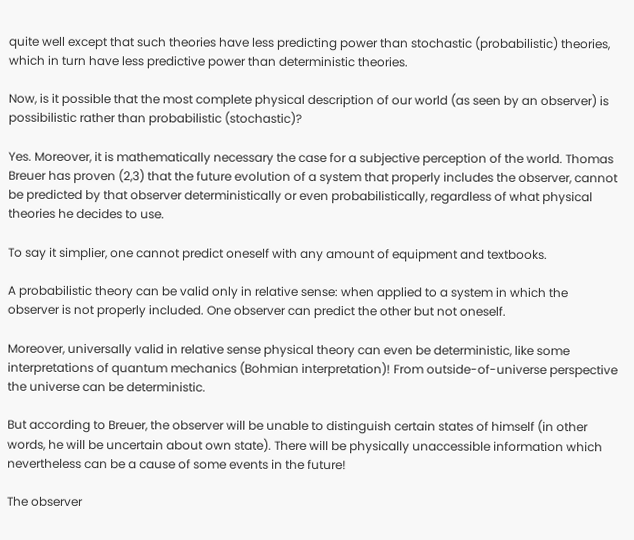quite well except that such theories have less predicting power than stochastic (probabilistic) theories, which in turn have less predictive power than deterministic theories.

Now, is it possible that the most complete physical description of our world (as seen by an observer) is possibilistic rather than probabilistic (stochastic)?

Yes. Moreover, it is mathematically necessary the case for a subjective perception of the world. Thomas Breuer has proven (2,3) that the future evolution of a system that properly includes the observer, cannot be predicted by that observer deterministically or even probabilistically, regardless of what physical theories he decides to use.

To say it simplier, one cannot predict oneself with any amount of equipment and textbooks.

A probabilistic theory can be valid only in relative sense: when applied to a system in which the observer is not properly included. One observer can predict the other but not oneself.

Moreover, universally valid in relative sense physical theory can even be deterministic, like some interpretations of quantum mechanics (Bohmian interpretation)! From outside-of-universe perspective the universe can be deterministic.

But according to Breuer, the observer will be unable to distinguish certain states of himself (in other words, he will be uncertain about own state). There will be physically unaccessible information which nevertheless can be a cause of some events in the future!

The observer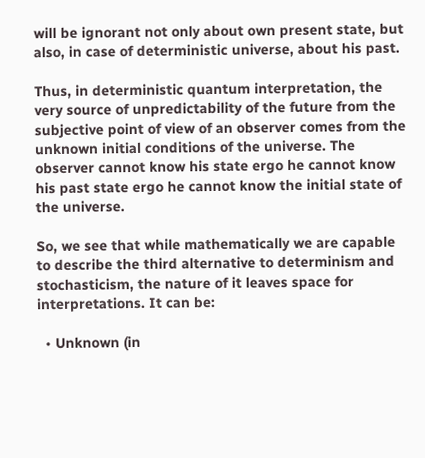will be ignorant not only about own present state, but also, in case of deterministic universe, about his past.

Thus, in deterministic quantum interpretation, the very source of unpredictability of the future from the subjective point of view of an observer comes from the unknown initial conditions of the universe. The observer cannot know his state ergo he cannot know his past state ergo he cannot know the initial state of the universe.

So, we see that while mathematically we are capable to describe the third alternative to determinism and stochasticism, the nature of it leaves space for interpretations. It can be:

  • Unknown (in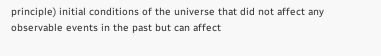principle) initial conditions of the universe that did not affect any observable events in the past but can affect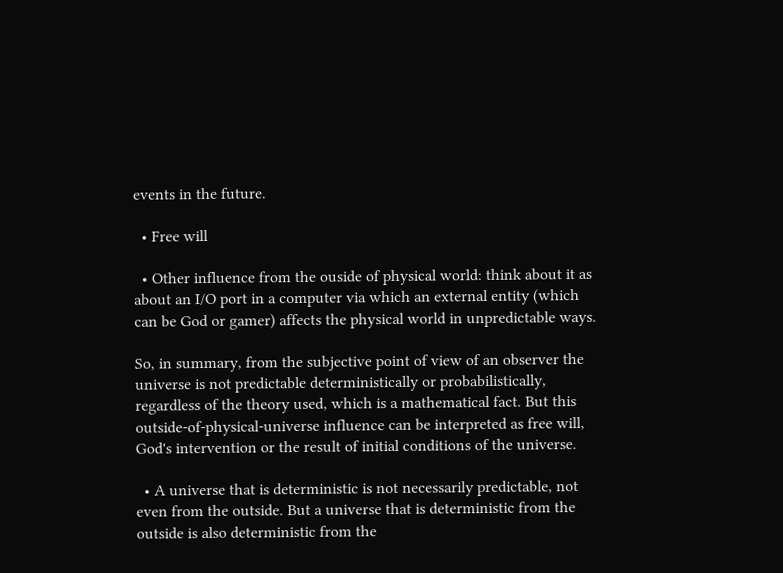events in the future.

  • Free will

  • Other influence from the ouside of physical world: think about it as about an I/O port in a computer via which an external entity (which can be God or gamer) affects the physical world in unpredictable ways.

So, in summary, from the subjective point of view of an observer the universe is not predictable deterministically or probabilistically, regardless of the theory used, which is a mathematical fact. But this outside-of-physical-universe influence can be interpreted as free will, God's intervention or the result of initial conditions of the universe.

  • A universe that is deterministic is not necessarily predictable, not even from the outside. But a universe that is deterministic from the outside is also deterministic from the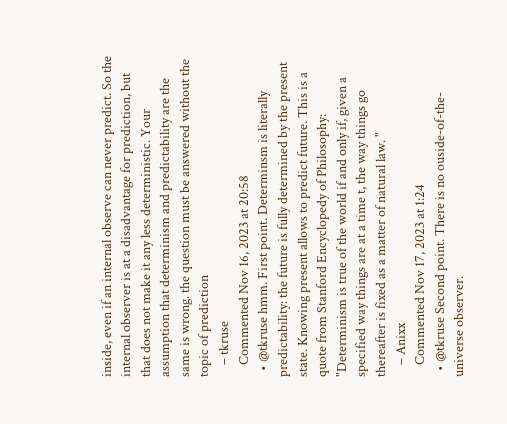inside, even if an internal observe can never predict. So the internal observer is at a disadvantage for prediction, but that does not make it any less deterministic. Your assumption that determinism and predictability are the same is wrong. the question must be answered without the topic of prediction
    – tkruse
    Commented Nov 16, 2023 at 20:58
  • @tkruse hmm. First point. Determinsm is literally predictability: the future is fully determined by the present state. Knowing present allows to predict future. This is a quote from Stanford Encyclopedy of Philosophy: "Determinism is true of the world if and only if, given a specified way things are at a time t, the way things go thereafter is fixed as a matter of natural law. "
    – Anixx
    Commented Nov 17, 2023 at 1:24
  • @tkruse Second point. There is no ouside-of-the-universe observer.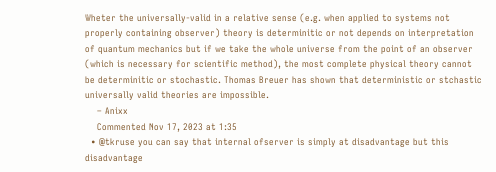Wheter the universally-valid in a relative sense (e.g. when applied to systems not properly containing observer) theory is determinitic or not depends on interpretation of quantum mechanics but if we take the whole universe from the point of an observer (which is necessary for scientific method), the most complete physical theory cannot be determinitic or stochastic. Thomas Breuer has shown that deterministic or stchastic universally valid theories are impossible.
    – Anixx
    Commented Nov 17, 2023 at 1:35
  • @tkruse you can say that internal ofserver is simply at disadvantage but this disadvantage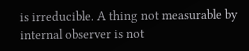is irreducible. A thing not measurable by internal observer is not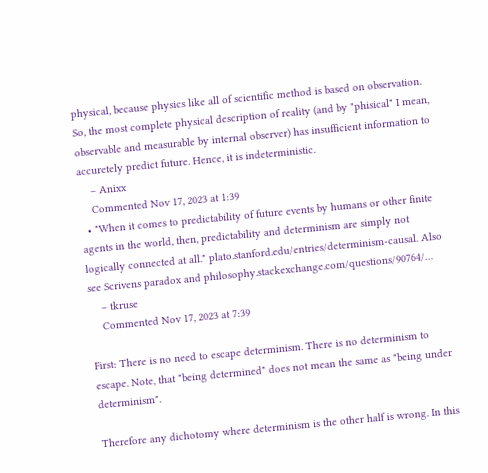physical, because physics like all of scientific method is based on observation. So, the most complete physical description of reality (and by "phisical" I mean, observable and measurable by internal observer) has insufficient information to accuretely predict future. Hence, it is indeterministic.
    – Anixx
    Commented Nov 17, 2023 at 1:39
  • "When it comes to predictability of future events by humans or other finite agents in the world, then, predictability and determinism are simply not logically connected at all." plato.stanford.edu/entries/determinism-causal. Also see Scrivens paradox and philosophy.stackexchange.com/questions/90764/…
    – tkruse
    Commented Nov 17, 2023 at 7:39

First: There is no need to escape determinism. There is no determinism to escape. Note, that "being determined" does not mean the same as "being under determinism".

Therefore any dichotomy where determinism is the other half is wrong. In this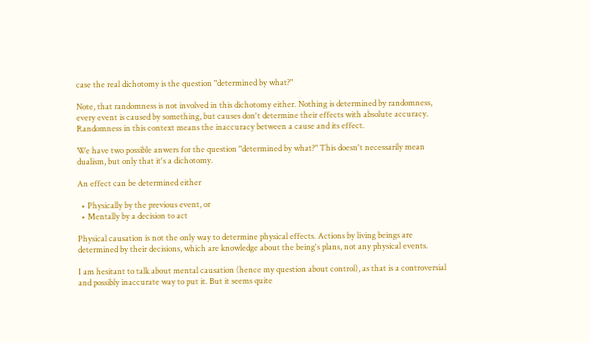case the real dichotomy is the question "determined by what?"

Note, that randomness is not involved in this dichotomy either. Nothing is determined by randomness, every event is caused by something, but causes don't determine their effects with absolute accuracy. Randomness in this context means the inaccuracy between a cause and its effect.

We have two possible anwers for the question "determined by what?" This doesn't necessarily mean dualism, but only that it's a dichotomy.

An effect can be determined either

  • Physically by the previous event, or
  • Mentally by a decision to act

Physical causation is not the only way to determine physical effects. Actions by living beings are determined by their decisions, which are knowledge about the being's plans, not any physical events.

I am hesitant to talk about mental causation (hence my question about control), as that is a controversial and possibly inaccurate way to put it. But it seems quite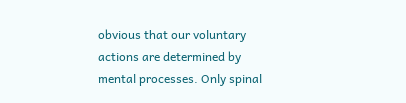obvious that our voluntary actions are determined by mental processes. Only spinal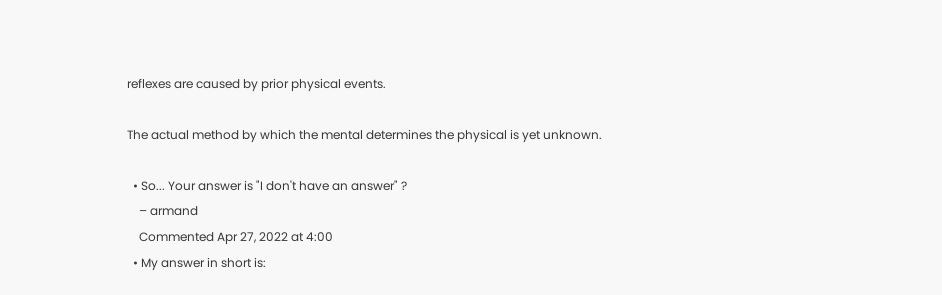reflexes are caused by prior physical events.

The actual method by which the mental determines the physical is yet unknown.

  • So... Your answer is "I don't have an answer" ?
    – armand
    Commented Apr 27, 2022 at 4:00
  • My answer in short is: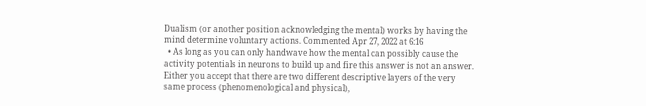Dualism (or another position acknowledging the mental) works by having the mind determine voluntary actions. Commented Apr 27, 2022 at 6:16
  • As long as you can only handwave how the mental can possibly cause the activity potentials in neurons to build up and fire this answer is not an answer. Either you accept that there are two different descriptive layers of the very same process (phenomenological and physical),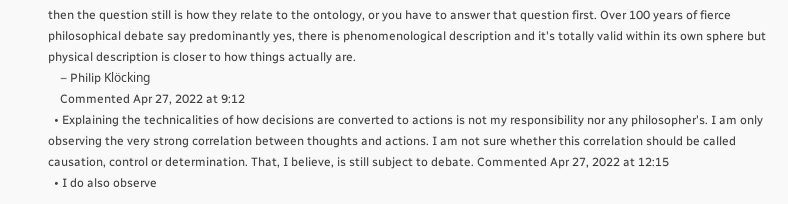then the question still is how they relate to the ontology, or you have to answer that question first. Over 100 years of fierce philosophical debate say predominantly yes, there is phenomenological description and it's totally valid within its own sphere but physical description is closer to how things actually are.
    – Philip Klöcking
    Commented Apr 27, 2022 at 9:12
  • Explaining the technicalities of how decisions are converted to actions is not my responsibility nor any philosopher's. I am only observing the very strong correlation between thoughts and actions. I am not sure whether this correlation should be called causation, control or determination. That, I believe, is still subject to debate. Commented Apr 27, 2022 at 12:15
  • I do also observe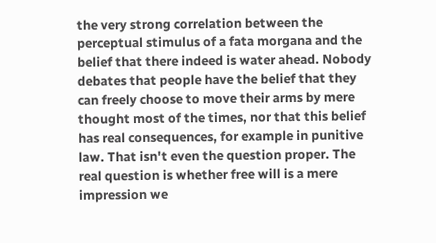the very strong correlation between the perceptual stimulus of a fata morgana and the belief that there indeed is water ahead. Nobody debates that people have the belief that they can freely choose to move their arms by mere thought most of the times, nor that this belief has real consequences, for example in punitive law. That isn't even the question proper. The real question is whether free will is a mere impression we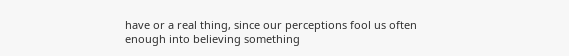have or a real thing, since our perceptions fool us often enough into believing something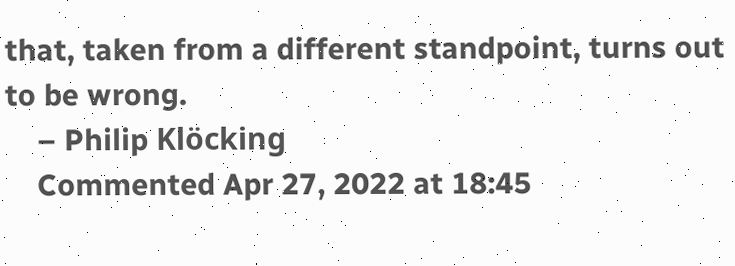that, taken from a different standpoint, turns out to be wrong.
    – Philip Klöcking
    Commented Apr 27, 2022 at 18:45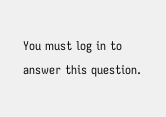You must log in to answer this question.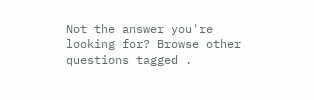Not the answer you're looking for? Browse other questions tagged .